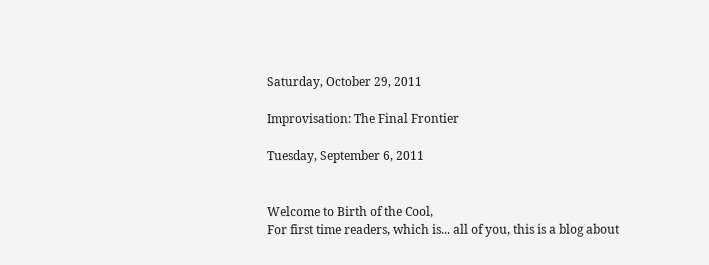Saturday, October 29, 2011

Improvisation: The Final Frontier

Tuesday, September 6, 2011


Welcome to Birth of the Cool,
For first time readers, which is... all of you, this is a blog about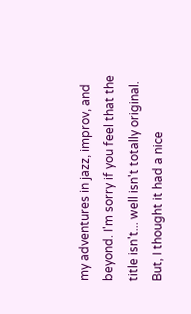my adventures in jazz, improv, and beyond. I'm sorry if you feel that the title isn't... well isn't totally original. But, I thought it had a nice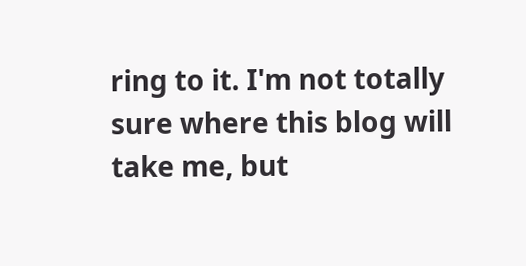ring to it. I'm not totally sure where this blog will take me, but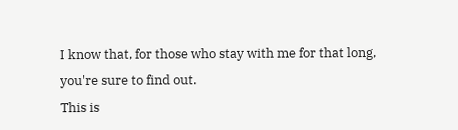I know that, for those who stay with me for that long, you're sure to find out.
This is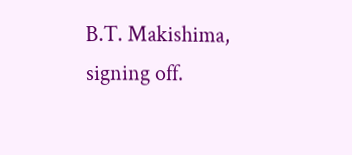B.T. Makishima, signing off.